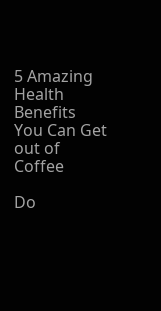5 Amazing Health Benefits You Can Get out of Coffee

Do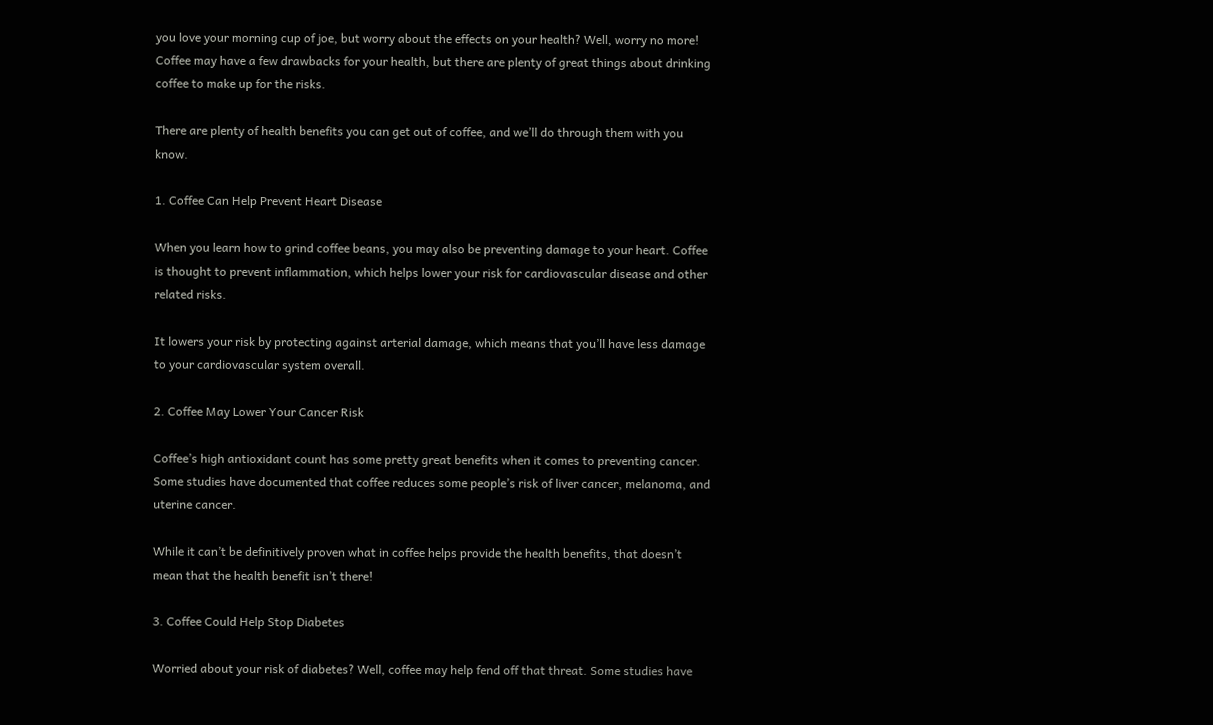you love your morning cup of joe, but worry about the effects on your health? Well, worry no more! Coffee may have a few drawbacks for your health, but there are plenty of great things about drinking coffee to make up for the risks.

There are plenty of health benefits you can get out of coffee, and we’ll do through them with you know.

1. Coffee Can Help Prevent Heart Disease

When you learn how to grind coffee beans, you may also be preventing damage to your heart. Coffee is thought to prevent inflammation, which helps lower your risk for cardiovascular disease and other related risks.

It lowers your risk by protecting against arterial damage, which means that you’ll have less damage to your cardiovascular system overall.

2. Coffee May Lower Your Cancer Risk

Coffee’s high antioxidant count has some pretty great benefits when it comes to preventing cancer. Some studies have documented that coffee reduces some people’s risk of liver cancer, melanoma, and uterine cancer.

While it can’t be definitively proven what in coffee helps provide the health benefits, that doesn’t mean that the health benefit isn’t there!

3. Coffee Could Help Stop Diabetes

Worried about your risk of diabetes? Well, coffee may help fend off that threat. Some studies have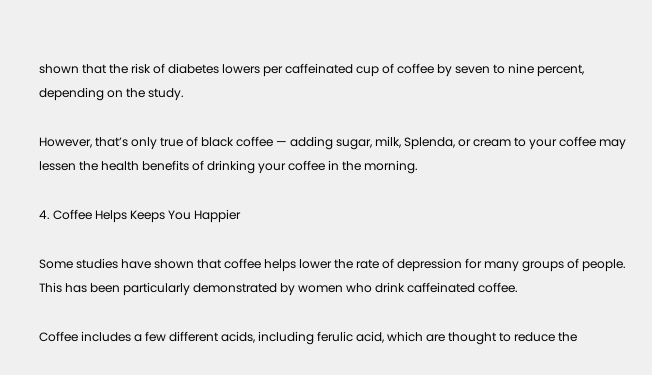shown that the risk of diabetes lowers per caffeinated cup of coffee by seven to nine percent, depending on the study.

However, that’s only true of black coffee — adding sugar, milk, Splenda, or cream to your coffee may lessen the health benefits of drinking your coffee in the morning.

4. Coffee Helps Keeps You Happier

Some studies have shown that coffee helps lower the rate of depression for many groups of people. This has been particularly demonstrated by women who drink caffeinated coffee.

Coffee includes a few different acids, including ferulic acid, which are thought to reduce the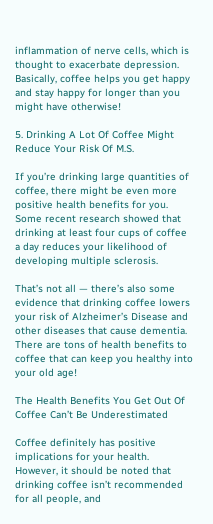inflammation of nerve cells, which is thought to exacerbate depression. Basically, coffee helps you get happy and stay happy for longer than you might have otherwise!

5. Drinking A Lot Of Coffee Might Reduce Your Risk Of M.S.

If you’re drinking large quantities of coffee, there might be even more positive health benefits for you. Some recent research showed that drinking at least four cups of coffee a day reduces your likelihood of developing multiple sclerosis.

That’s not all — there’s also some evidence that drinking coffee lowers your risk of Alzheimer’s Disease and other diseases that cause dementia. There are tons of health benefits to coffee that can keep you healthy into your old age!

The Health Benefits You Get Out Of Coffee Can’t Be Underestimated

Coffee definitely has positive implications for your health. However, it should be noted that drinking coffee isn’t recommended for all people, and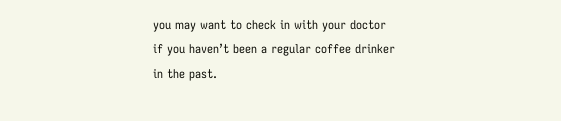you may want to check in with your doctor if you haven’t been a regular coffee drinker in the past.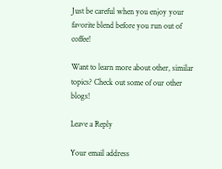Just be careful when you enjoy your favorite blend before you run out of coffee!

Want to learn more about other, similar topics? Check out some of our other blogs!

Leave a Reply

Your email address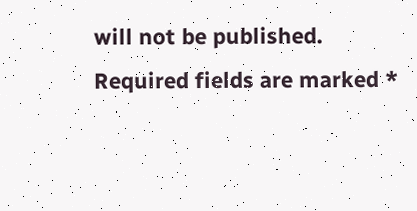will not be published. Required fields are marked *